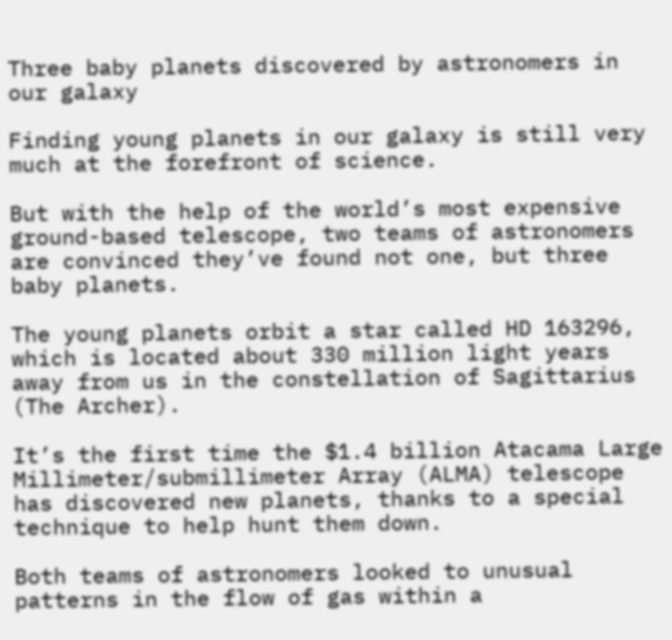Three baby planets discovered by astronomers in our galaxy

Finding young planets in our galaxy is still very much at the forefront of science.

But with the help of the world’s most expensive ground-based telescope, two teams of astronomers are convinced they’ve found not one, but three baby planets.

The young planets orbit a star called HD 163296, which is located about 330 million light years away from us in the constellation of Sagittarius (The Archer).

It’s the first time the $1.4 billion Atacama Large Millimeter/submillimeter Array (ALMA) telescope has discovered new planets, thanks to a special technique to help hunt them down.

Both teams of astronomers looked to unusual patterns in the flow of gas within a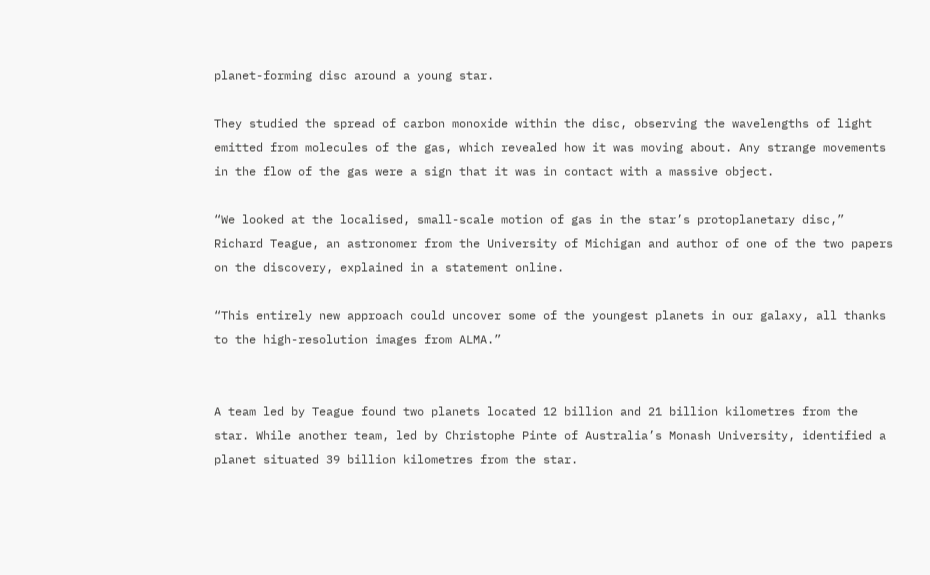planet-forming disc around a young star.

They studied the spread of carbon monoxide within the disc, observing the wavelengths of light emitted from molecules of the gas, which revealed how it was moving about. Any strange movements in the flow of the gas were a sign that it was in contact with a massive object.

“We looked at the localised, small-scale motion of gas in the star’s protoplanetary disc,” Richard Teague, an astronomer from the University of Michigan and author of one of the two papers on the discovery, explained in a statement online.

“This entirely new approach could uncover some of the youngest planets in our galaxy, all thanks to the high-resolution images from ALMA.”


A team led by Teague found two planets located 12 billion and 21 billion kilometres from the star. While another team, led by Christophe Pinte of Australia’s Monash University, identified a planet situated 39 billion kilometres from the star.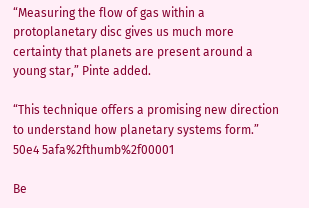“Measuring the flow of gas within a protoplanetary disc gives us much more certainty that planets are present around a young star,” Pinte added.

“This technique offers a promising new direction to understand how planetary systems form.” 50e4 5afa%2fthumb%2f00001

Be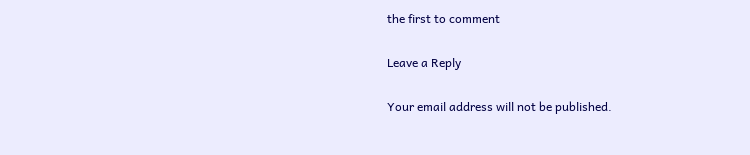the first to comment

Leave a Reply

Your email address will not be published.